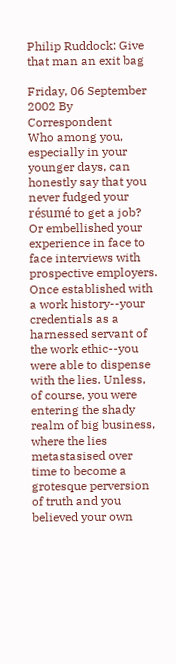Philip Ruddock: Give that man an exit bag

Friday, 06 September 2002 By Correspondent
Who among you, especially in your younger days, can honestly say that you never fudged your résumé to get a job? Or embellished your experience in face to face interviews with prospective employers. Once established with a work history--your credentials as a harnessed servant of the work ethic--you were able to dispense with the lies. Unless, of course, you were entering the shady realm of big business, where the lies metastasised over time to become a grotesque perversion of truth and you believed your own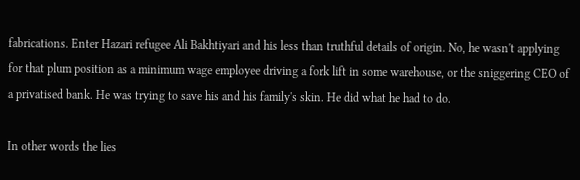fabrications. Enter Hazari refugee Ali Bakhtiyari and his less than truthful details of origin. No, he wasn't applying for that plum position as a minimum wage employee driving a fork lift in some warehouse, or the sniggering CEO of a privatised bank. He was trying to save his and his family's skin. He did what he had to do.

In other words the lies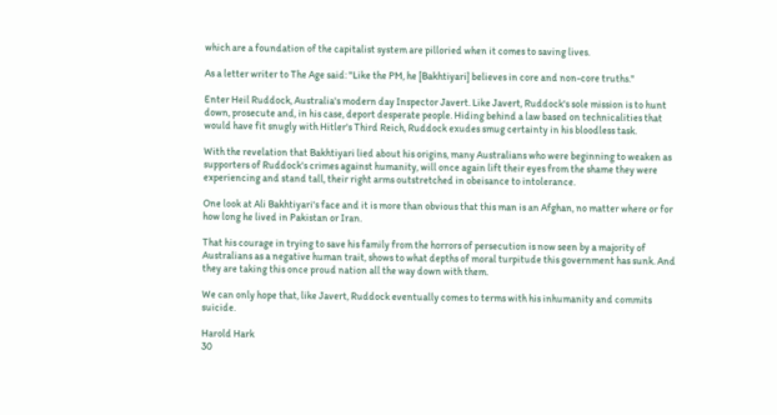which are a foundation of the capitalist system are pilloried when it comes to saving lives.

As a letter writer to The Age said: "Like the PM, he [Bakhtiyari] believes in core and non-core truths."

Enter Heil Ruddock, Australia's modern day Inspector Javert. Like Javert, Ruddock's sole mission is to hunt down, prosecute and, in his case, deport desperate people. Hiding behind a law based on technicalities that would have fit snugly with Hitler's Third Reich, Ruddock exudes smug certainty in his bloodless task.

With the revelation that Bakhtiyari lied about his origins, many Australians who were beginning to weaken as supporters of Ruddock's crimes against humanity, will once again lift their eyes from the shame they were experiencing and stand tall, their right arms outstretched in obeisance to intolerance.

One look at Ali Bakhtiyari's face and it is more than obvious that this man is an Afghan, no matter where or for how long he lived in Pakistan or Iran.

That his courage in trying to save his family from the horrors of persecution is now seen by a majority of Australians as a negative human trait, shows to what depths of moral turpitude this government has sunk. And they are taking this once proud nation all the way down with them.

We can only hope that, like Javert, Ruddock eventually comes to terms with his inhumanity and commits suicide.

Harold Hark
30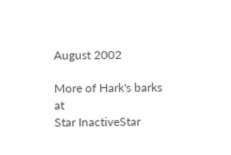August 2002

More of Hark's barks at
Star InactiveStar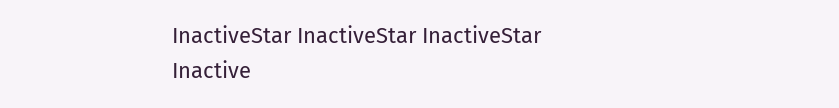InactiveStar InactiveStar InactiveStar Inactive